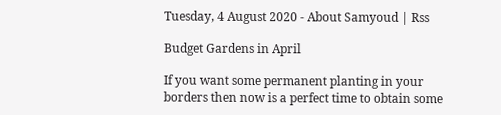Tuesday, 4 August 2020 - About Samyoud | Rss

Budget Gardens in April

If you want some permanent planting in your borders then now is a perfect time to obtain some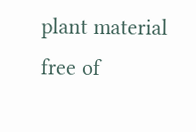plant material free of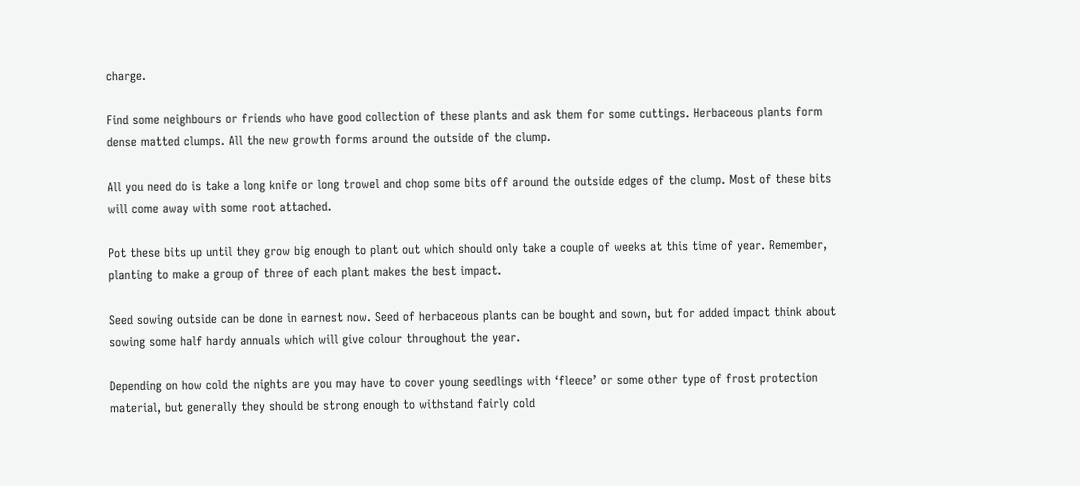charge.

Find some neighbours or friends who have good collection of these plants and ask them for some cuttings. Herbaceous plants form dense matted clumps. All the new growth forms around the outside of the clump.

All you need do is take a long knife or long trowel and chop some bits off around the outside edges of the clump. Most of these bits will come away with some root attached.

Pot these bits up until they grow big enough to plant out which should only take a couple of weeks at this time of year. Remember, planting to make a group of three of each plant makes the best impact.

Seed sowing outside can be done in earnest now. Seed of herbaceous plants can be bought and sown, but for added impact think about sowing some half hardy annuals which will give colour throughout the year.

Depending on how cold the nights are you may have to cover young seedlings with ‘fleece’ or some other type of frost protection material, but generally they should be strong enough to withstand fairly cold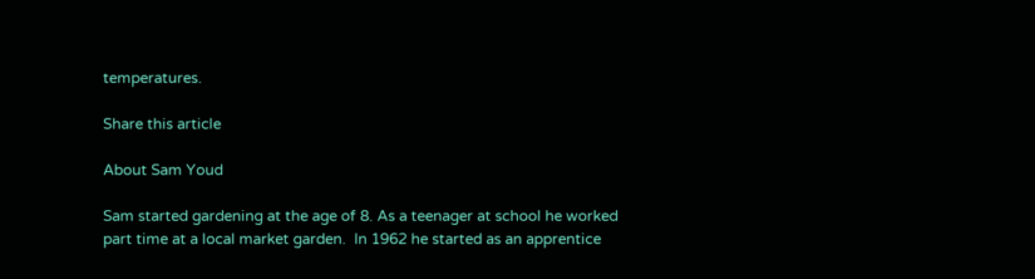temperatures.

Share this article

About Sam Youd

Sam started gardening at the age of 8. As a teenager at school he worked part time at a local market garden.  In 1962 he started as an apprentice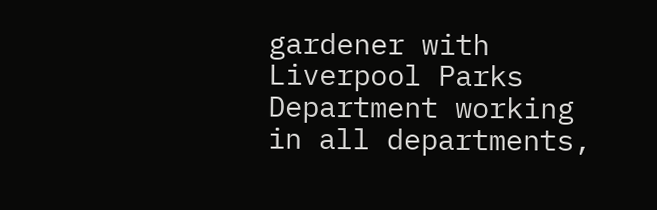gardener with Liverpool Parks Department working in all departments,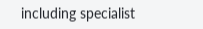including specialist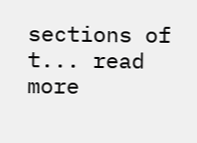sections of t... read more